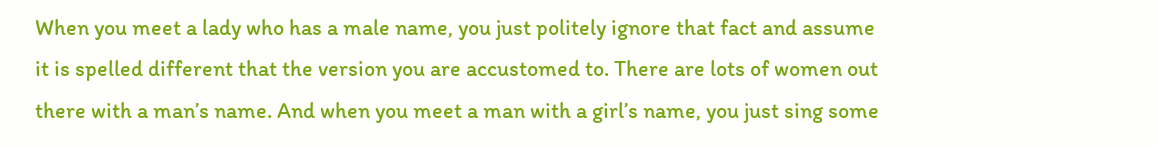When you meet a lady who has a male name, you just politely ignore that fact and assume it is spelled different that the version you are accustomed to. There are lots of women out there with a man’s name. And when you meet a man with a girl’s name, you just sing some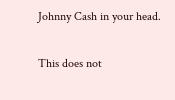Johnny Cash in your head.

This does not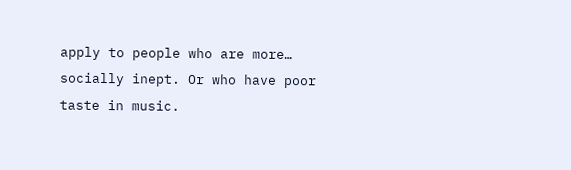apply to people who are more… socially inept. Or who have poor taste in music.